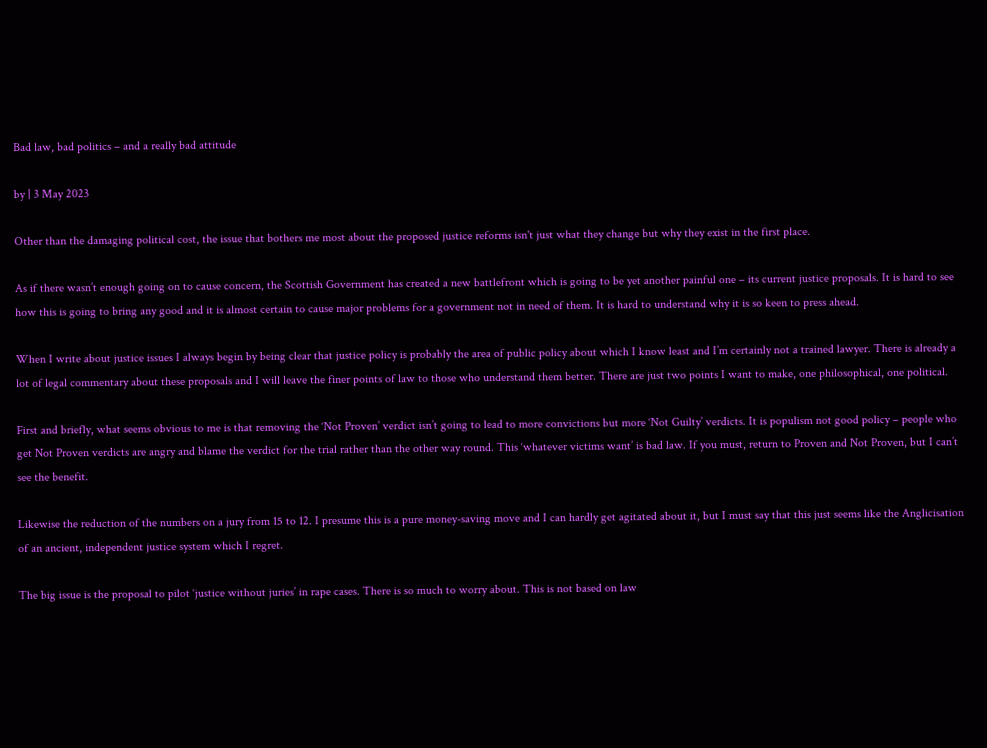Bad law, bad politics – and a really bad attitude

by | 3 May 2023

Other than the damaging political cost, the issue that bothers me most about the proposed justice reforms isn't just what they change but why they exist in the first place.

As if there wasn’t enough going on to cause concern, the Scottish Government has created a new battlefront which is going to be yet another painful one – its current justice proposals. It is hard to see how this is going to bring any good and it is almost certain to cause major problems for a government not in need of them. It is hard to understand why it is so keen to press ahead.

When I write about justice issues I always begin by being clear that justice policy is probably the area of public policy about which I know least and I’m certainly not a trained lawyer. There is already a lot of legal commentary about these proposals and I will leave the finer points of law to those who understand them better. There are just two points I want to make, one philosophical, one political.

First and briefly, what seems obvious to me is that removing the ‘Not Proven’ verdict isn’t going to lead to more convictions but more ‘Not Guilty’ verdicts. It is populism not good policy – people who get Not Proven verdicts are angry and blame the verdict for the trial rather than the other way round. This ‘whatever victims want’ is bad law. If you must, return to Proven and Not Proven, but I can’t see the benefit.

Likewise the reduction of the numbers on a jury from 15 to 12. I presume this is a pure money-saving move and I can hardly get agitated about it, but I must say that this just seems like the Anglicisation of an ancient, independent justice system which I regret.

The big issue is the proposal to pilot ‘justice without juries’ in rape cases. There is so much to worry about. This is not based on law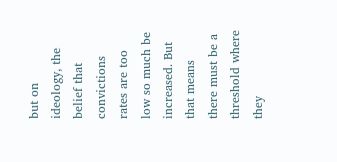but on ideology, the belief that convictions rates are too low so much be increased. But that means there must be a threshold where they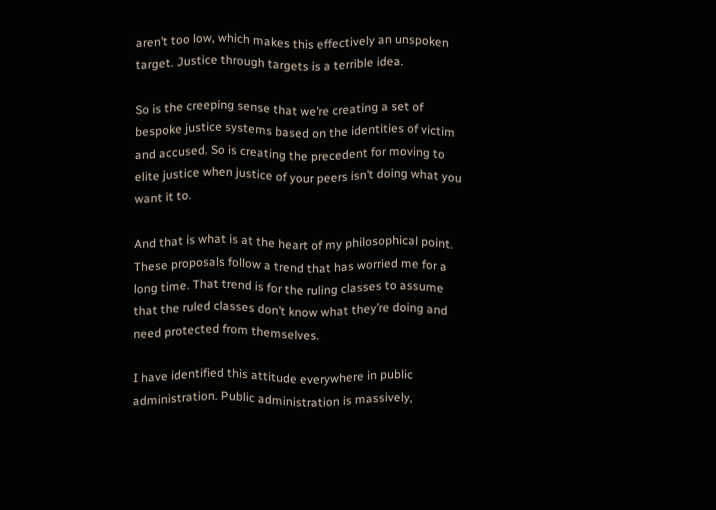aren’t too low, which makes this effectively an unspoken target. Justice through targets is a terrible idea.

So is the creeping sense that we’re creating a set of bespoke justice systems based on the identities of victim and accused. So is creating the precedent for moving to elite justice when justice of your peers isn’t doing what you want it to.

And that is what is at the heart of my philosophical point. These proposals follow a trend that has worried me for a long time. That trend is for the ruling classes to assume that the ruled classes don’t know what they’re doing and need protected from themselves.

I have identified this attitude everywhere in public administration. Public administration is massively,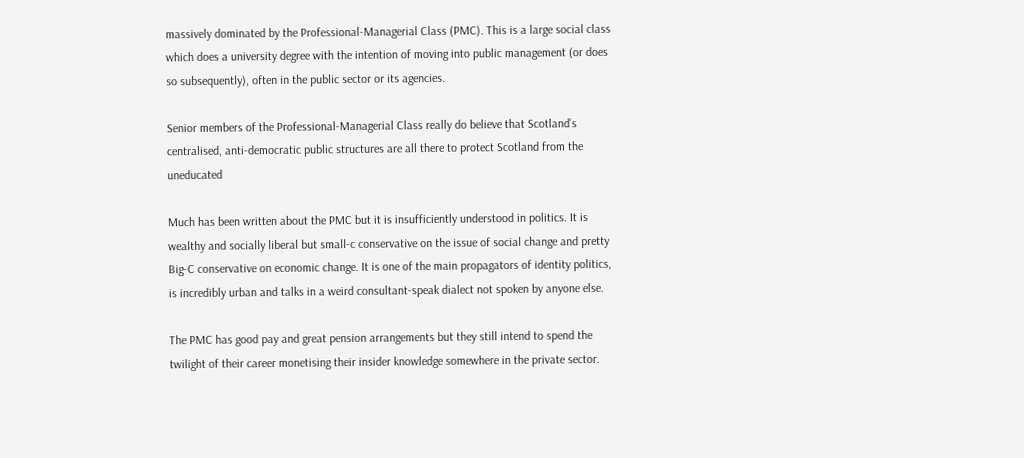massively dominated by the Professional-Managerial Class (PMC). This is a large social class which does a university degree with the intention of moving into public management (or does so subsequently), often in the public sector or its agencies.

Senior members of the Professional-Managerial Class really do believe that Scotland’s centralised, anti-democratic public structures are all there to protect Scotland from the uneducated

Much has been written about the PMC but it is insufficiently understood in politics. It is wealthy and socially liberal but small-c conservative on the issue of social change and pretty Big-C conservative on economic change. It is one of the main propagators of identity politics, is incredibly urban and talks in a weird consultant-speak dialect not spoken by anyone else.

The PMC has good pay and great pension arrangements but they still intend to spend the twilight of their career monetising their insider knowledge somewhere in the private sector.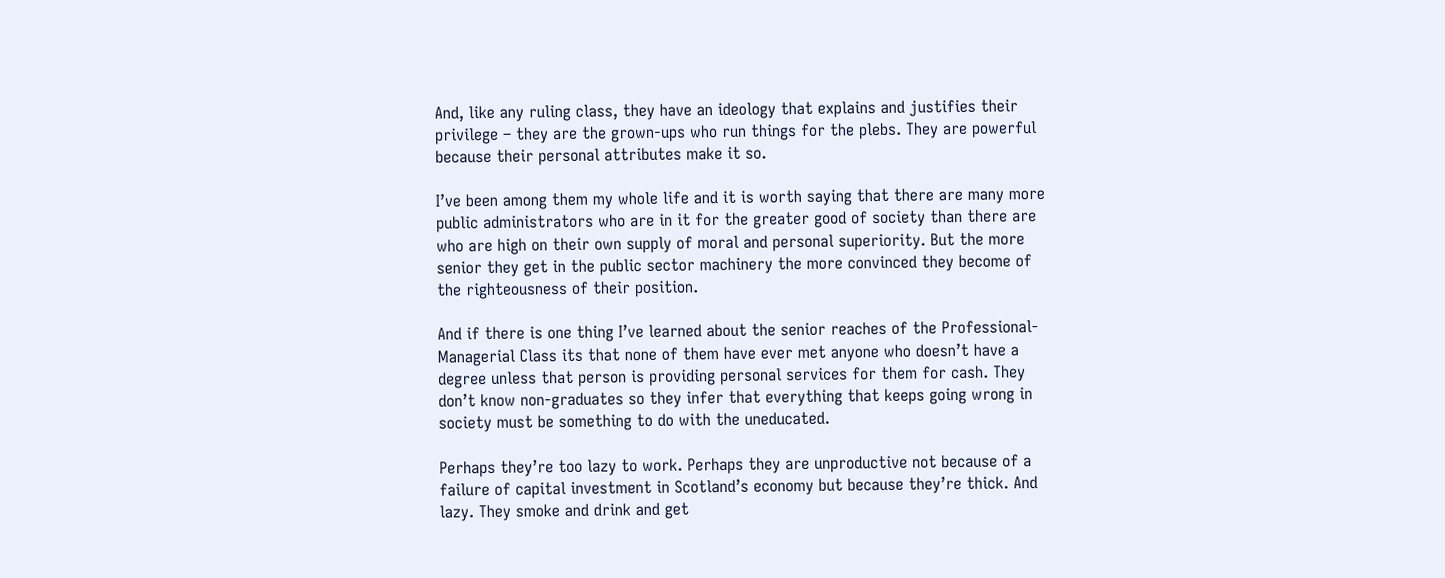And, like any ruling class, they have an ideology that explains and justifies their privilege – they are the grown-ups who run things for the plebs. They are powerful because their personal attributes make it so.

I’ve been among them my whole life and it is worth saying that there are many more public administrators who are in it for the greater good of society than there are who are high on their own supply of moral and personal superiority. But the more senior they get in the public sector machinery the more convinced they become of the righteousness of their position.

And if there is one thing I’ve learned about the senior reaches of the Professional-Managerial Class its that none of them have ever met anyone who doesn’t have a degree unless that person is providing personal services for them for cash. They don’t know non-graduates so they infer that everything that keeps going wrong in society must be something to do with the uneducated.

Perhaps they’re too lazy to work. Perhaps they are unproductive not because of a failure of capital investment in Scotland’s economy but because they’re thick. And lazy. They smoke and drink and get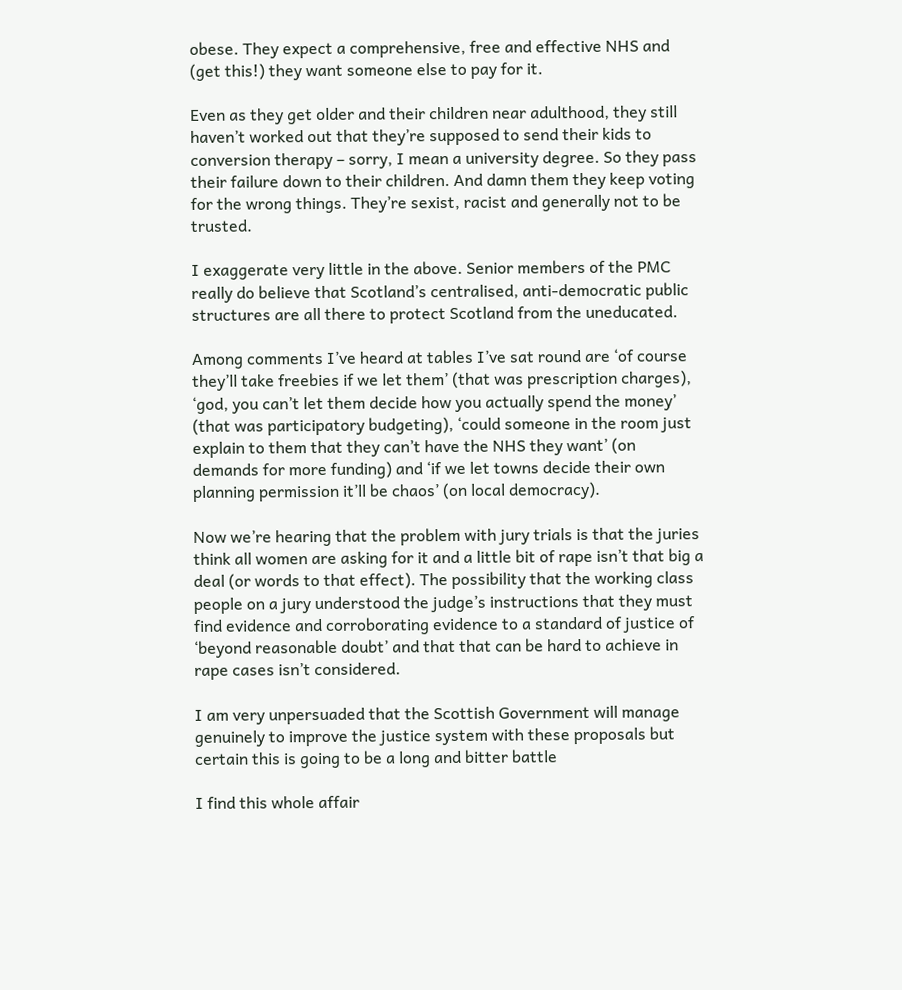obese. They expect a comprehensive, free and effective NHS and (get this!) they want someone else to pay for it.

Even as they get older and their children near adulthood, they still haven’t worked out that they’re supposed to send their kids to conversion therapy – sorry, I mean a university degree. So they pass their failure down to their children. And damn them they keep voting for the wrong things. They’re sexist, racist and generally not to be trusted.

I exaggerate very little in the above. Senior members of the PMC really do believe that Scotland’s centralised, anti-democratic public structures are all there to protect Scotland from the uneducated.

Among comments I’ve heard at tables I’ve sat round are ‘of course they’ll take freebies if we let them’ (that was prescription charges), ‘god, you can’t let them decide how you actually spend the money’ (that was participatory budgeting), ‘could someone in the room just explain to them that they can’t have the NHS they want’ (on demands for more funding) and ‘if we let towns decide their own planning permission it’ll be chaos’ (on local democracy).

Now we’re hearing that the problem with jury trials is that the juries think all women are asking for it and a little bit of rape isn’t that big a deal (or words to that effect). The possibility that the working class people on a jury understood the judge’s instructions that they must find evidence and corroborating evidence to a standard of justice of ‘beyond reasonable doubt’ and that that can be hard to achieve in rape cases isn’t considered.

I am very unpersuaded that the Scottish Government will manage genuinely to improve the justice system with these proposals but certain this is going to be a long and bitter battle

I find this whole affair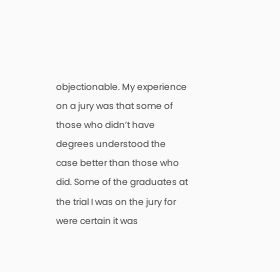objectionable. My experience on a jury was that some of those who didn’t have degrees understood the case better than those who did. Some of the graduates at the trial I was on the jury for were certain it was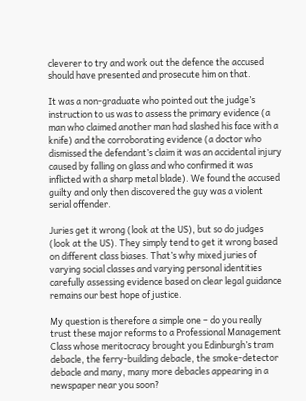cleverer to try and work out the defence the accused should have presented and prosecute him on that.

It was a non-graduate who pointed out the judge’s instruction to us was to assess the primary evidence (a man who claimed another man had slashed his face with a knife) and the corroborating evidence (a doctor who dismissed the defendant’s claim it was an accidental injury caused by falling on glass and who confirmed it was inflicted with a sharp metal blade). We found the accused guilty and only then discovered the guy was a violent serial offender.

Juries get it wrong (look at the US), but so do judges (look at the US). They simply tend to get it wrong based on different class biases. That’s why mixed juries of varying social classes and varying personal identities carefully assessing evidence based on clear legal guidance remains our best hope of justice.

My question is therefore a simple one – do you really trust these major reforms to a Professional Management Class whose meritocracy brought you Edinburgh’s tram debacle, the ferry-building debacle, the smoke-detector debacle and many, many more debacles appearing in a newspaper near you soon?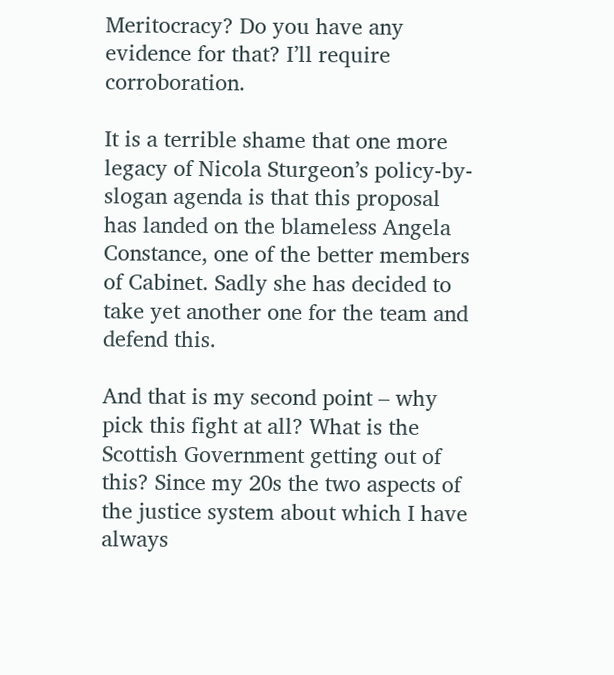Meritocracy? Do you have any evidence for that? I’ll require corroboration.

It is a terrible shame that one more legacy of Nicola Sturgeon’s policy-by-slogan agenda is that this proposal has landed on the blameless Angela Constance, one of the better members of Cabinet. Sadly she has decided to take yet another one for the team and defend this.

And that is my second point – why pick this fight at all? What is the Scottish Government getting out of this? Since my 20s the two aspects of the justice system about which I have always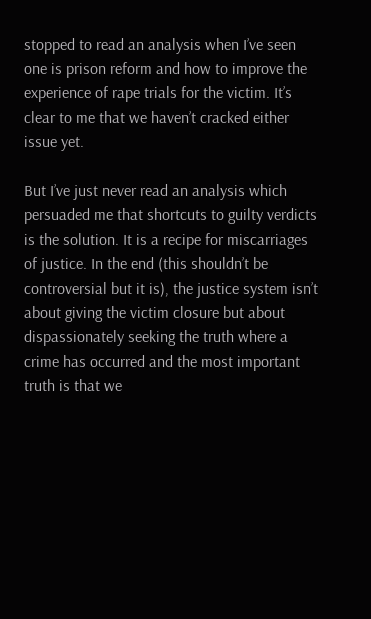stopped to read an analysis when I’ve seen one is prison reform and how to improve the experience of rape trials for the victim. It’s clear to me that we haven’t cracked either issue yet.

But I’ve just never read an analysis which persuaded me that shortcuts to guilty verdicts is the solution. It is a recipe for miscarriages of justice. In the end (this shouldn’t be controversial but it is), the justice system isn’t about giving the victim closure but about dispassionately seeking the truth where a crime has occurred and the most important truth is that we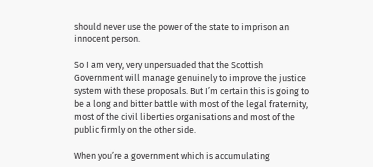should never use the power of the state to imprison an innocent person.

So I am very, very unpersuaded that the Scottish Government will manage genuinely to improve the justice system with these proposals. But I’m certain this is going to be a long and bitter battle with most of the legal fraternity, most of the civil liberties organisations and most of the public firmly on the other side.

When you’re a government which is accumulating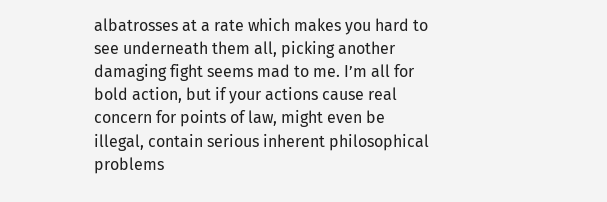albatrosses at a rate which makes you hard to see underneath them all, picking another damaging fight seems mad to me. I’m all for bold action, but if your actions cause real concern for points of law, might even be illegal, contain serious inherent philosophical problems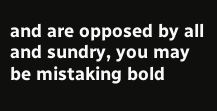and are opposed by all and sundry, you may be mistaking bold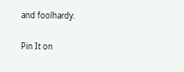and foolhardy.

Pin It on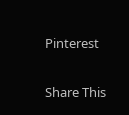Pinterest

Share This